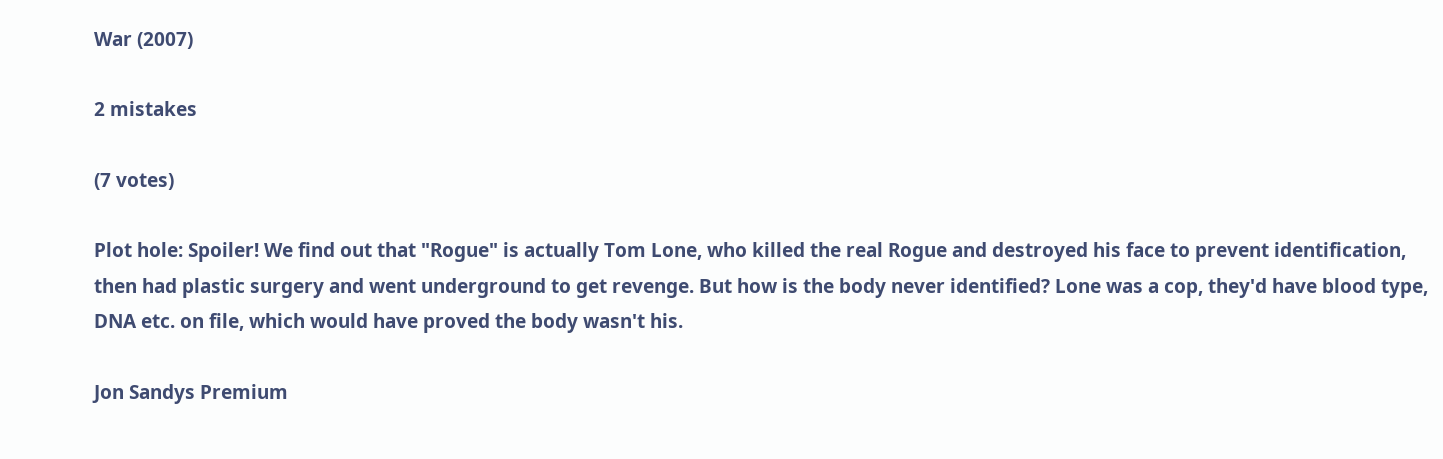War (2007)

2 mistakes

(7 votes)

Plot hole: Spoiler! We find out that "Rogue" is actually Tom Lone, who killed the real Rogue and destroyed his face to prevent identification, then had plastic surgery and went underground to get revenge. But how is the body never identified? Lone was a cop, they'd have blood type, DNA etc. on file, which would have proved the body wasn't his.

Jon Sandys Premium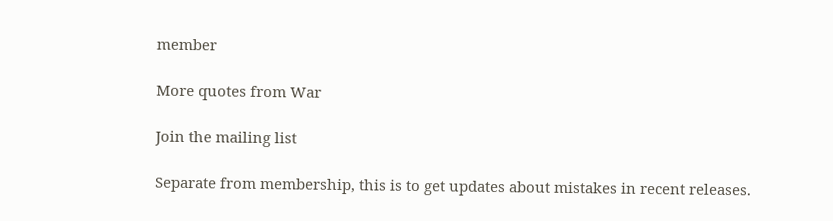member

More quotes from War

Join the mailing list

Separate from membership, this is to get updates about mistakes in recent releases.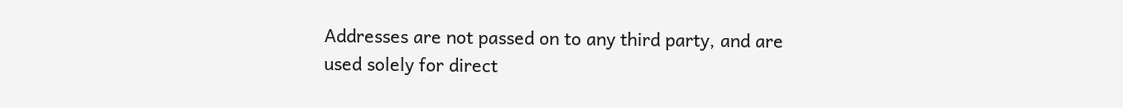Addresses are not passed on to any third party, and are used solely for direct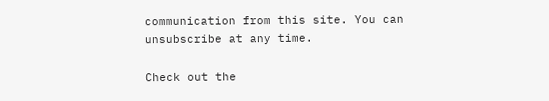communication from this site. You can unsubscribe at any time.

Check out the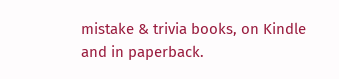mistake & trivia books, on Kindle and in paperback.